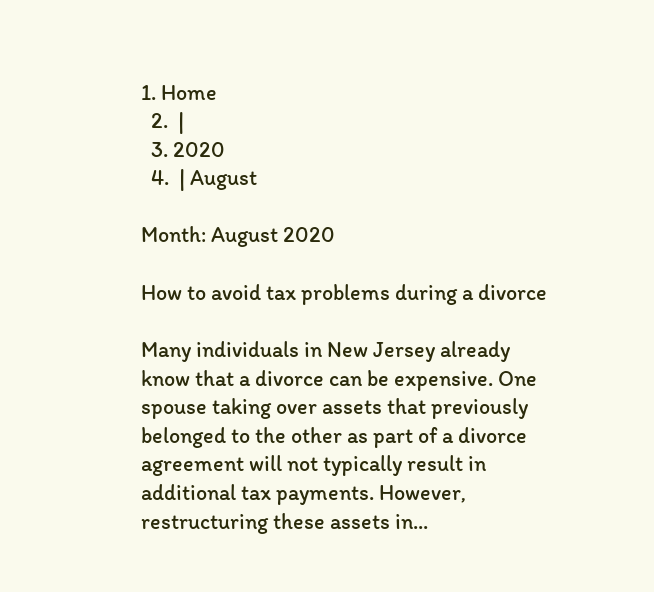1. Home
  2.  |
  3. 2020
  4.  | August

Month: August 2020

How to avoid tax problems during a divorce

Many individuals in New Jersey already know that a divorce can be expensive. One spouse taking over assets that previously belonged to the other as part of a divorce agreement will not typically result in additional tax payments. However, restructuring these assets in...